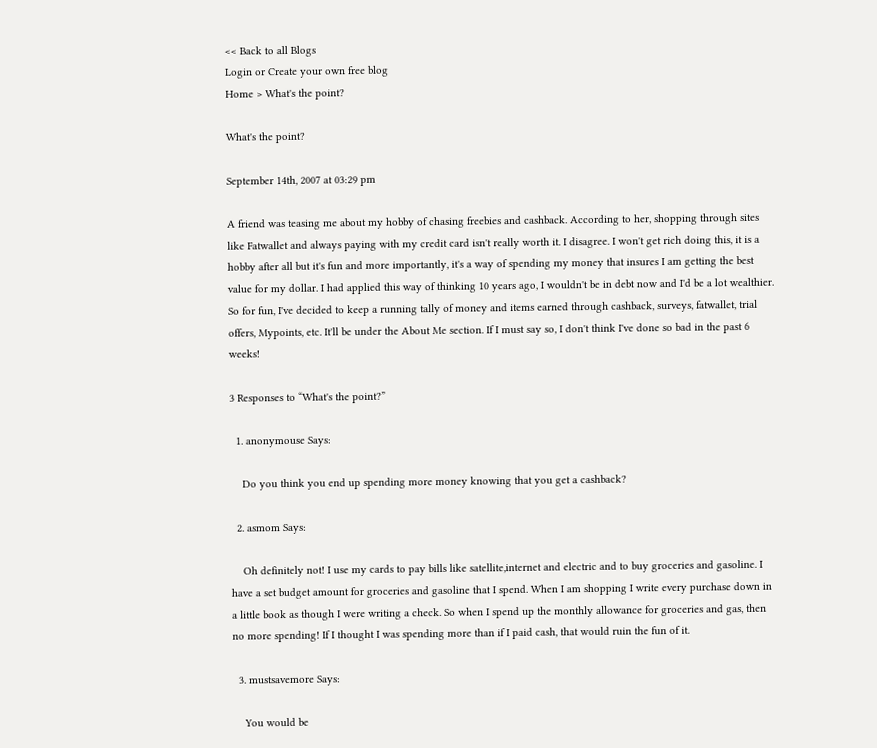<< Back to all Blogs
Login or Create your own free blog
Home > What's the point?

What's the point?

September 14th, 2007 at 03:29 pm

A friend was teasing me about my hobby of chasing freebies and cashback. According to her, shopping through sites like Fatwallet and always paying with my credit card isn't really worth it. I disagree. I won't get rich doing this, it is a hobby after all but it's fun and more importantly, it's a way of spending my money that insures I am getting the best value for my dollar. I had applied this way of thinking 10 years ago, I wouldn't be in debt now and I'd be a lot wealthier. So for fun, I've decided to keep a running tally of money and items earned through cashback, surveys, fatwallet, trial offers, Mypoints, etc. It'll be under the About Me section. If I must say so, I don't think I've done so bad in the past 6 weeks!

3 Responses to “What's the point?”

  1. anonymouse Says:

    Do you think you end up spending more money knowing that you get a cashback?

  2. asmom Says:

    Oh definitely not! I use my cards to pay bills like satellite,internet and electric and to buy groceries and gasoline. I have a set budget amount for groceries and gasoline that I spend. When I am shopping I write every purchase down in a little book as though I were writing a check. So when I spend up the monthly allowance for groceries and gas, then no more spending! If I thought I was spending more than if I paid cash, that would ruin the fun of it.

  3. mustsavemore Says:

    You would be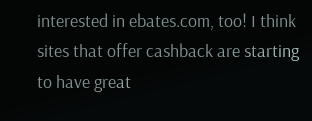interested in ebates.com, too! I think sites that offer cashback are starting to have great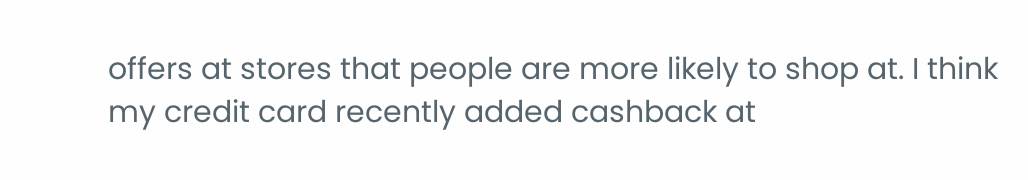offers at stores that people are more likely to shop at. I think my credit card recently added cashback at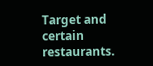Target and certain restaurants.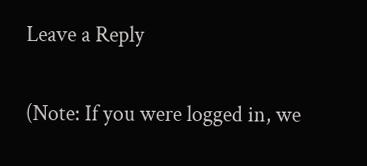Leave a Reply

(Note: If you were logged in, we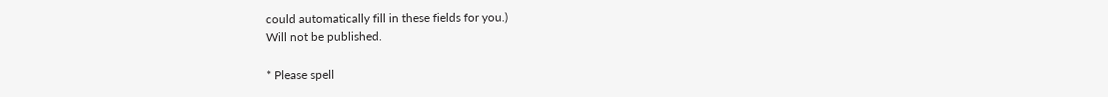could automatically fill in these fields for you.)
Will not be published.

* Please spell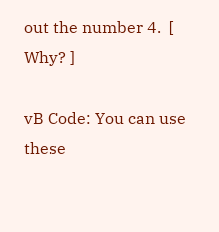out the number 4.  [ Why? ]

vB Code: You can use these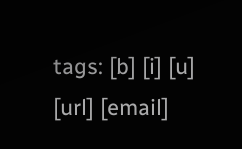tags: [b] [i] [u] [url] [email]